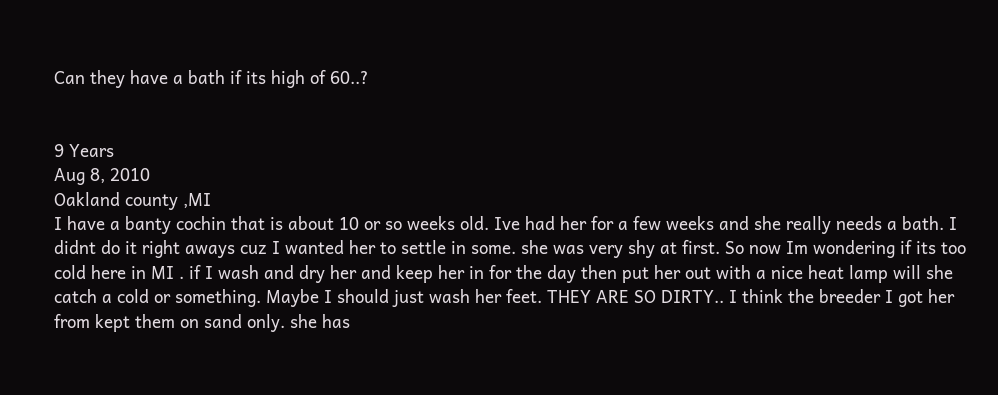Can they have a bath if its high of 60..?


9 Years
Aug 8, 2010
Oakland county ,MI
I have a banty cochin that is about 10 or so weeks old. Ive had her for a few weeks and she really needs a bath. I didnt do it right aways cuz I wanted her to settle in some. she was very shy at first. So now Im wondering if its too cold here in MI . if I wash and dry her and keep her in for the day then put her out with a nice heat lamp will she catch a cold or something. Maybe I should just wash her feet. THEY ARE SO DIRTY.. I think the breeder I got her from kept them on sand only. she has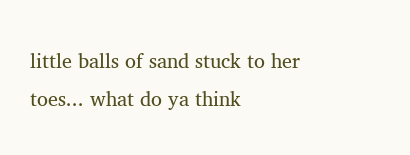little balls of sand stuck to her toes... what do ya think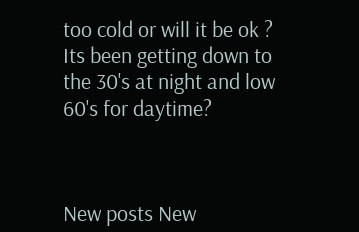too cold or will it be ok ?
Its been getting down to the 30's at night and low 60's for daytime?



New posts New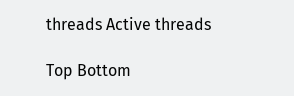threads Active threads

Top Bottom